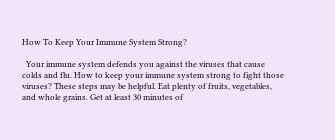How To Keep Your Immune System Strong?

  Your immune system defends you against the viruses that cause colds and flu. How to keep your immune system strong to fight those viruses? These steps may be helpful. Eat plenty of fruits, vegetables, and whole grains. Get at least 30 minutes of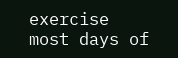exercise most days of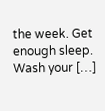the week. Get enough sleep. Wash your […]